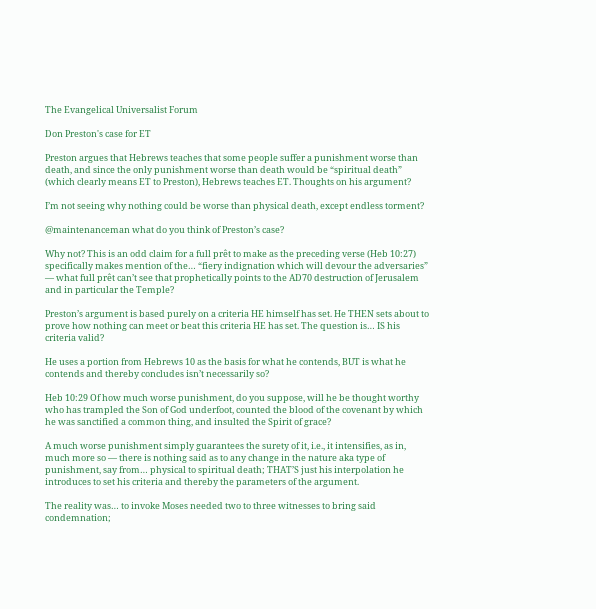The Evangelical Universalist Forum

Don Preston's case for ET

Preston argues that Hebrews teaches that some people suffer a punishment worse than death, and since the only punishment worse than death would be “spiritual death” (which clearly means ET to Preston), Hebrews teaches ET. Thoughts on his argument?

I’m not seeing why nothing could be worse than physical death, except endless torment?

@maintenanceman what do you think of Preston’s case?

Why not? This is an odd claim for a full prêt to make as the preceding verse (Heb 10:27) specifically makes mention of the… “fiery indignation which will devour the adversaries” — what full prêt can’t see that prophetically points to the AD70 destruction of Jerusalem and in particular the Temple?

Preston’s argument is based purely on a criteria HE himself has set. He THEN sets about to prove how nothing can meet or beat this criteria HE has set. The question is… IS his criteria valid?

He uses a portion from Hebrews 10 as the basis for what he contends, BUT is what he contends and thereby concludes isn’t necessarily so?

Heb 10:29 Of how much worse punishment, do you suppose, will he be thought worthy who has trampled the Son of God underfoot, counted the blood of the covenant by which he was sanctified a common thing, and insulted the Spirit of grace?

A much worse punishment simply guarantees the surety of it, i.e., it intensifies, as in, much more so — there is nothing said as to any change in the nature aka type of punishment, say from… physical to spiritual death; THAT’S just his interpolation he introduces to set his criteria and thereby the parameters of the argument.

The reality was… to invoke Moses needed two to three witnesses to bring said condemnation;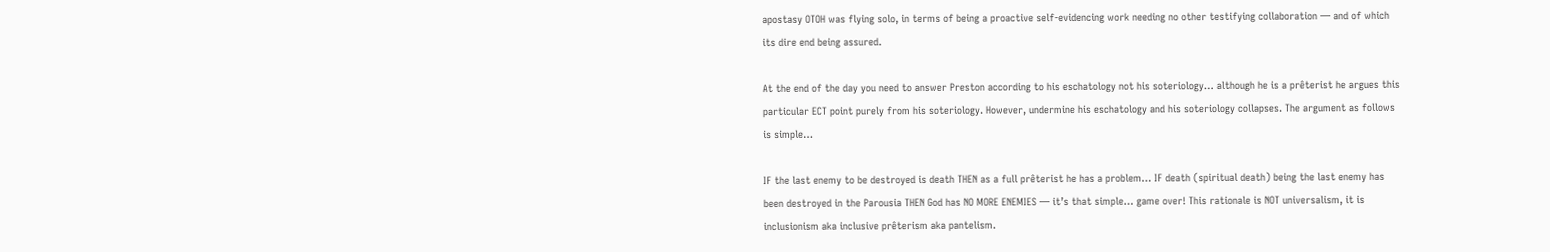apostasy OTOH was flying solo, in terms of being a proactive self-evidencing work needing no other testifying collaboration — and of which its dire end being assured.

At the end of the day you need to answer Preston according to his eschatology not his soteriology… although he is a prêterist he argues this particular ECT point purely from his soteriology. However, undermine his eschatology and his soteriology collapses. The argument as follows is simple…

IF the last enemy to be destroyed is death THEN as a full prêterist he has a problem… IF death (spiritual death) being the last enemy has been destroyed in the Parousia THEN God has NO MORE ENEMIES — it’s that simple… game over! This rationale is NOT universalism, it is inclusionism aka inclusive prêterism aka pantelism.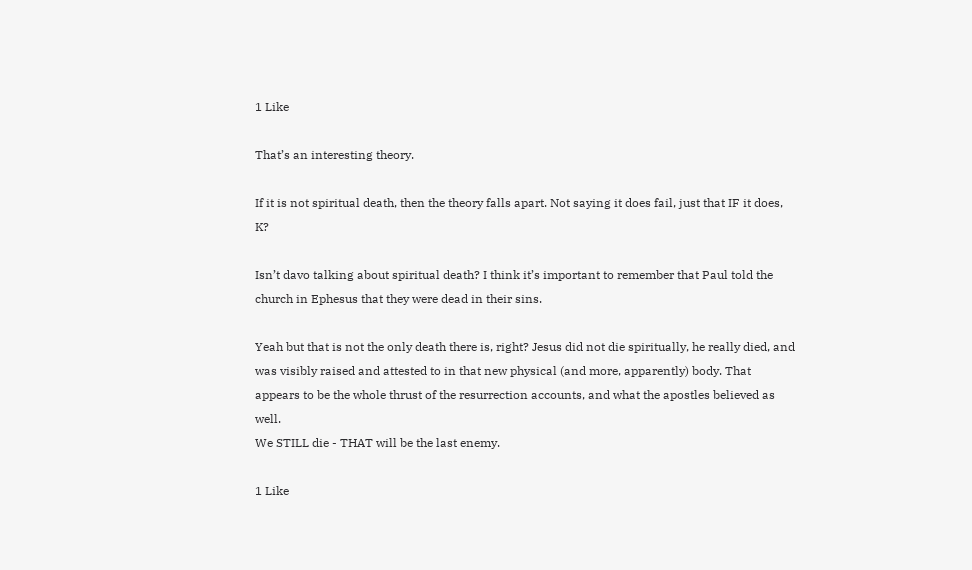1 Like

That’s an interesting theory.

If it is not spiritual death, then the theory falls apart. Not saying it does fail, just that IF it does, K?

Isn’t davo talking about spiritual death? I think it’s important to remember that Paul told the church in Ephesus that they were dead in their sins.

Yeah but that is not the only death there is, right? Jesus did not die spiritually, he really died, and was visibly raised and attested to in that new physical (and more, apparently) body. That appears to be the whole thrust of the resurrection accounts, and what the apostles believed as well.
We STILL die - THAT will be the last enemy.

1 Like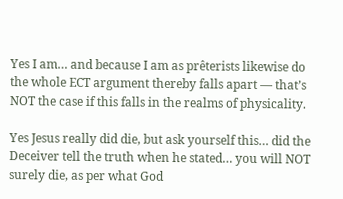Yes I am… and because I am as prêterists likewise do the whole ECT argument thereby falls apart — that’s NOT the case if this falls in the realms of physicality.

Yes Jesus really did die, but ask yourself this… did the Deceiver tell the truth when he stated… you will NOT surely die, as per what God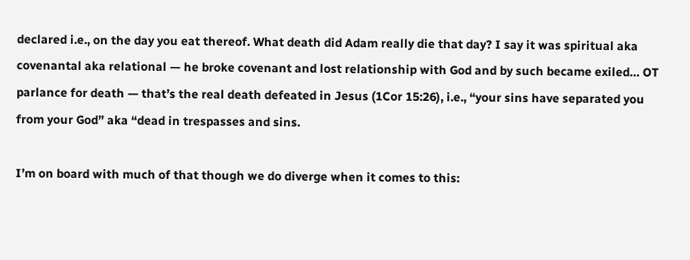declared i.e., on the day you eat thereof. What death did Adam really die that day? I say it was spiritual aka covenantal aka relational — he broke covenant and lost relationship with God and by such became exiled… OT parlance for death — that’s the real death defeated in Jesus (1Cor 15:26), i.e., “your sins have separated you from your God” aka “dead in trespasses and sins.

I’m on board with much of that though we do diverge when it comes to this: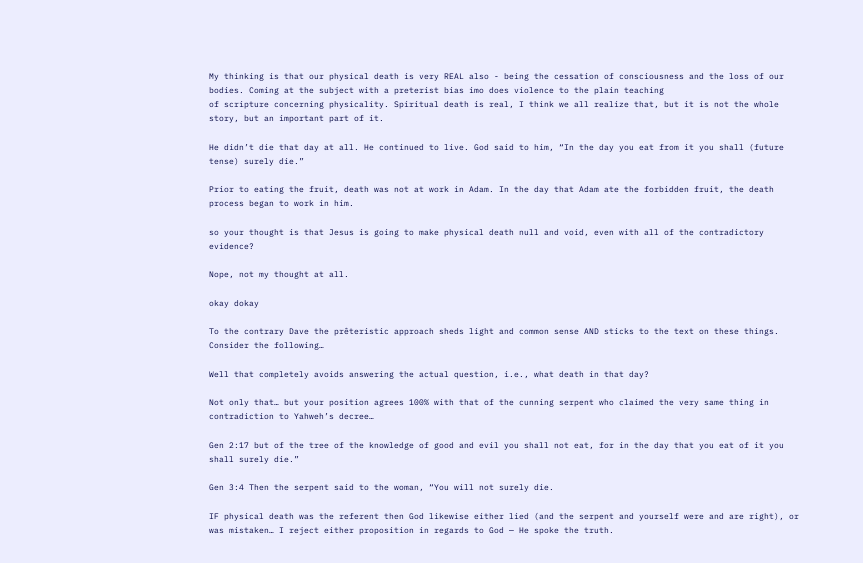My thinking is that our physical death is very REAL also - being the cessation of consciousness and the loss of our bodies. Coming at the subject with a preterist bias imo does violence to the plain teaching
of scripture concerning physicality. Spiritual death is real, I think we all realize that, but it is not the whole story, but an important part of it.

He didn’t die that day at all. He continued to live. God said to him, “In the day you eat from it you shall (future tense) surely die.”

Prior to eating the fruit, death was not at work in Adam. In the day that Adam ate the forbidden fruit, the death process began to work in him.

so your thought is that Jesus is going to make physical death null and void, even with all of the contradictory evidence?

Nope, not my thought at all.

okay dokay

To the contrary Dave the prêteristic approach sheds light and common sense AND sticks to the text on these things. Consider the following…

Well that completely avoids answering the actual question, i.e., what death in that day?

Not only that… but your position agrees 100% with that of the cunning serpent who claimed the very same thing in contradiction to Yahweh’s decree…

Gen 2:17 but of the tree of the knowledge of good and evil you shall not eat, for in the day that you eat of it you shall surely die.”

Gen 3:4 Then the serpent said to the woman, “You will not surely die.

IF physical death was the referent then God likewise either lied (and the serpent and yourself were and are right), or was mistaken… I reject either proposition in regards to God — He spoke the truth.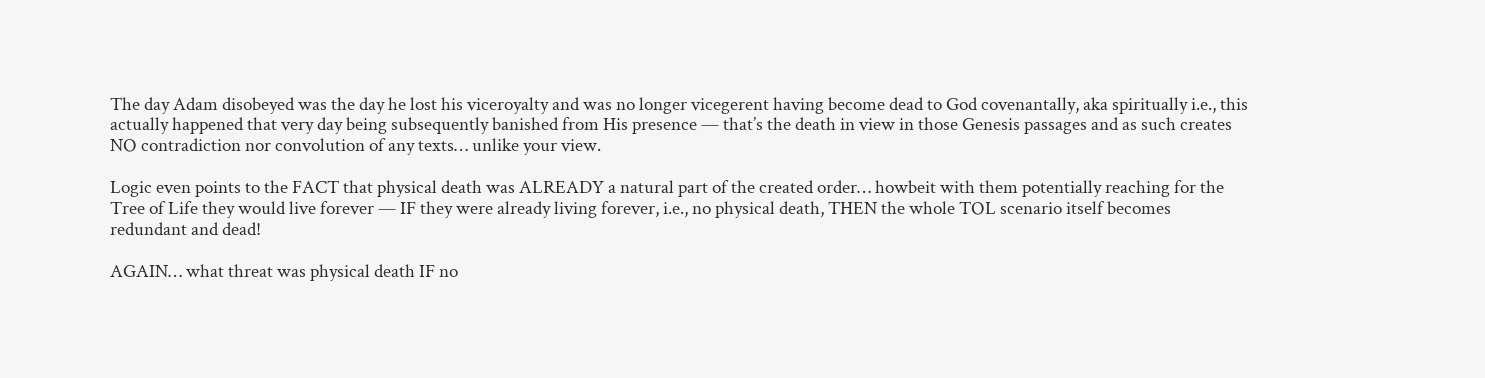The day Adam disobeyed was the day he lost his viceroyalty and was no longer vicegerent having become dead to God covenantally, aka spiritually i.e., this actually happened that very day being subsequently banished from His presence — that’s the death in view in those Genesis passages and as such creates NO contradiction nor convolution of any texts… unlike your view.

Logic even points to the FACT that physical death was ALREADY a natural part of the created order… howbeit with them potentially reaching for the Tree of Life they would live forever — IF they were already living forever, i.e., no physical death, THEN the whole TOL scenario itself becomes redundant and dead!

AGAIN… what threat was physical death IF no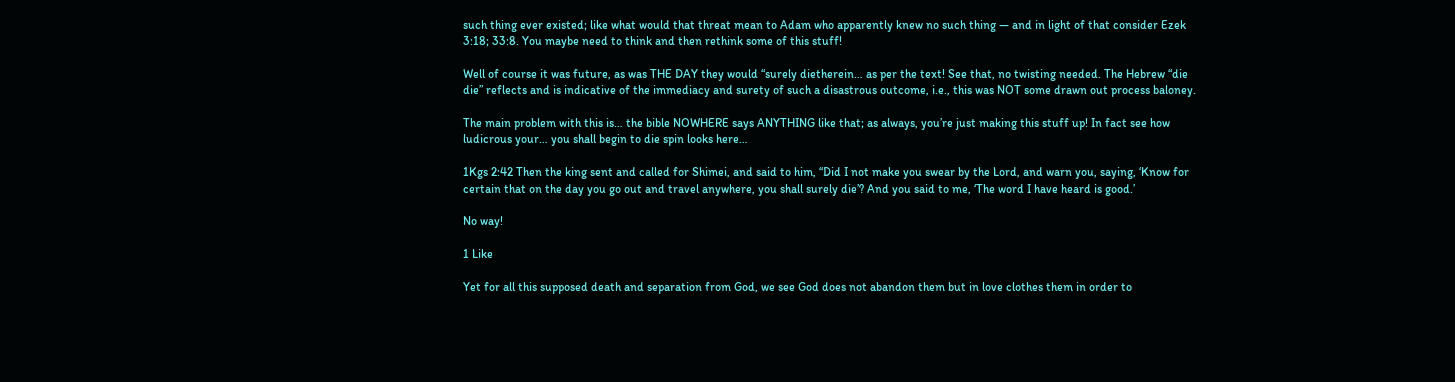such thing ever existed; like what would that threat mean to Adam who apparently knew no such thing — and in light of that consider Ezek 3:18; 33:8. You maybe need to think and then rethink some of this stuff!

Well of course it was future, as was THE DAY they would “surely dietherein… as per the text! See that, no twisting needed. The Hebrew “die die” reflects and is indicative of the immediacy and surety of such a disastrous outcome, i.e., this was NOT some drawn out process baloney.

The main problem with this is… the bible NOWHERE says ANYTHING like that; as always, you’re just making this stuff up! In fact see how ludicrous your… you shall begin to die spin looks here…

1Kgs 2:42 Then the king sent and called for Shimei, and said to him, “Did I not make you swear by the Lord, and warn you, saying, ‘Know for certain that on the day you go out and travel anywhere, you shall surely die’? And you said to me, ‘The word I have heard is good.’

No way!

1 Like

Yet for all this supposed death and separation from God, we see God does not abandon them but in love clothes them in order to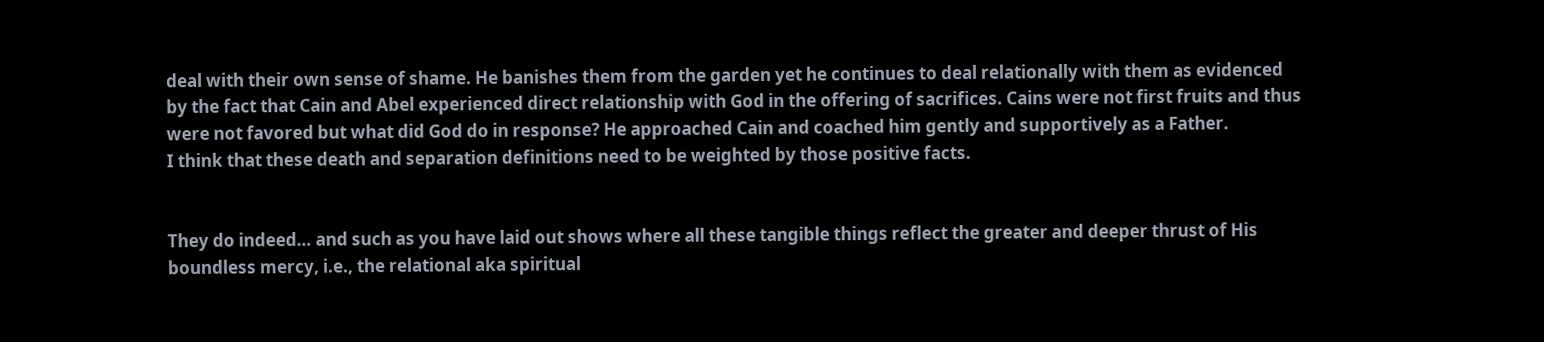deal with their own sense of shame. He banishes them from the garden yet he continues to deal relationally with them as evidenced by the fact that Cain and Abel experienced direct relationship with God in the offering of sacrifices. Cains were not first fruits and thus were not favored but what did God do in response? He approached Cain and coached him gently and supportively as a Father.
I think that these death and separation definitions need to be weighted by those positive facts.


They do indeed… and such as you have laid out shows where all these tangible things reflect the greater and deeper thrust of His boundless mercy, i.e., the relational aka spiritual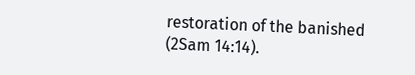restoration of the banished (2Sam 14:14).